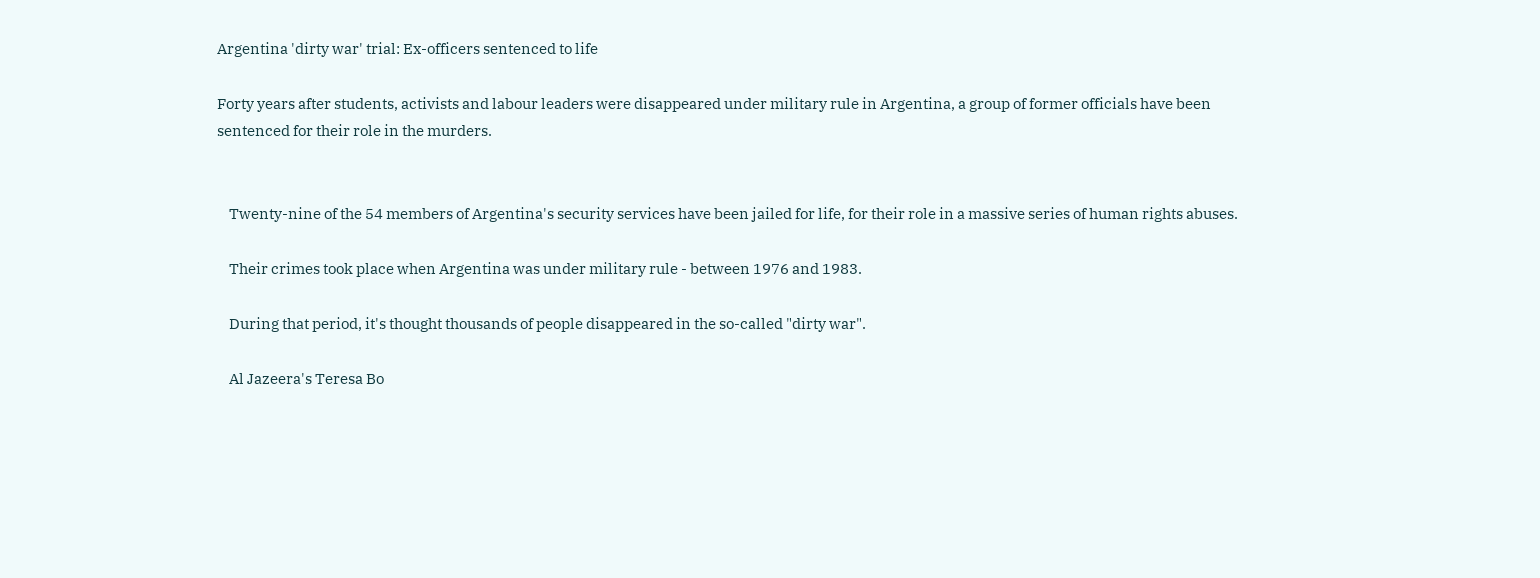Argentina 'dirty war' trial: Ex-officers sentenced to life

Forty years after students, activists and labour leaders were disappeared under military rule in Argentina, a group of former officials have been sentenced for their role in the murders.


    Twenty-nine of the 54 members of Argentina's security services have been jailed for life, for their role in a massive series of human rights abuses.

    Their crimes took place when Argentina was under military rule - between 1976 and 1983.

    During that period, it's thought thousands of people disappeared in the so-called "dirty war".

    Al Jazeera's Teresa Bo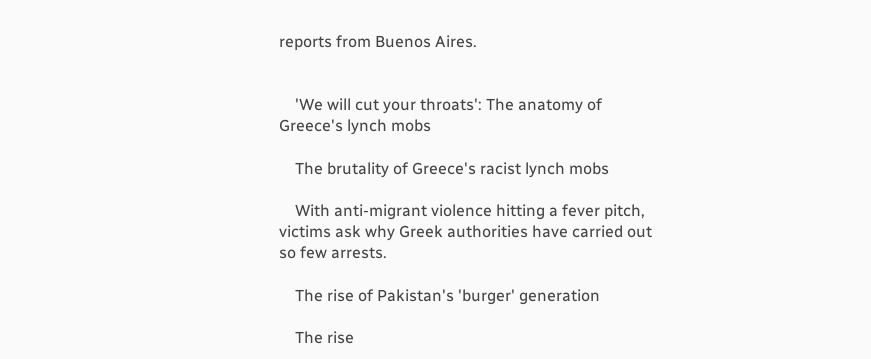reports from Buenos Aires.


    'We will cut your throats': The anatomy of Greece's lynch mobs

    The brutality of Greece's racist lynch mobs

    With anti-migrant violence hitting a fever pitch, victims ask why Greek authorities have carried out so few arrests.

    The rise of Pakistan's 'burger' generation

    The rise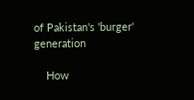of Pakistan's 'burger' generation

    How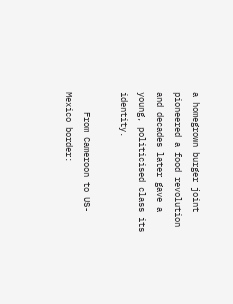a homegrown burger joint pioneered a food revolution and decades later gave a young, politicised class its identity.

    From Cameroon to US-Mexico border: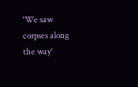'We saw corpses along the way'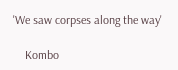'We saw corpses along the way'

    Kombo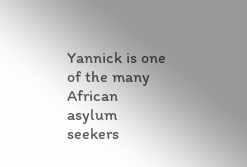Yannick is one of the many African asylum seekers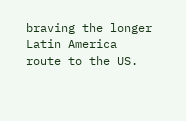braving the longer Latin America route to the US.